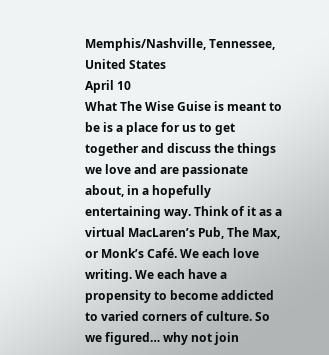Memphis/Nashville, Tennessee, United States
April 10
What The Wise Guise is meant to be is a place for us to get together and discuss the things we love and are passionate about, in a hopefully entertaining way. Think of it as a virtual MacLaren’s Pub, The Max, or Monk’s Café. We each love writing. We each have a propensity to become addicted to varied corners of culture. So we figured… why not join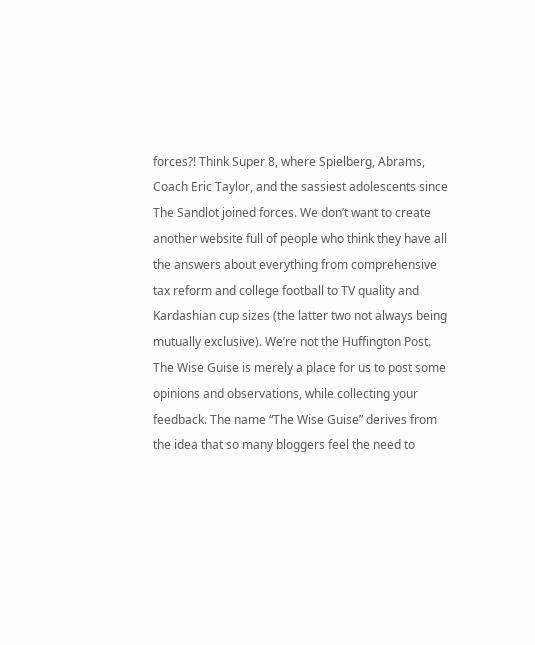forces?! Think Super 8, where Spielberg, Abrams, Coach Eric Taylor, and the sassiest adolescents since The Sandlot joined forces. We don’t want to create another website full of people who think they have all the answers about everything from comprehensive tax reform and college football to TV quality and Kardashian cup sizes (the latter two not always being mutually exclusive). We’re not the Huffington Post. The Wise Guise is merely a place for us to post some opinions and observations, while collecting your feedback. The name “The Wise Guise” derives from the idea that so many bloggers feel the need to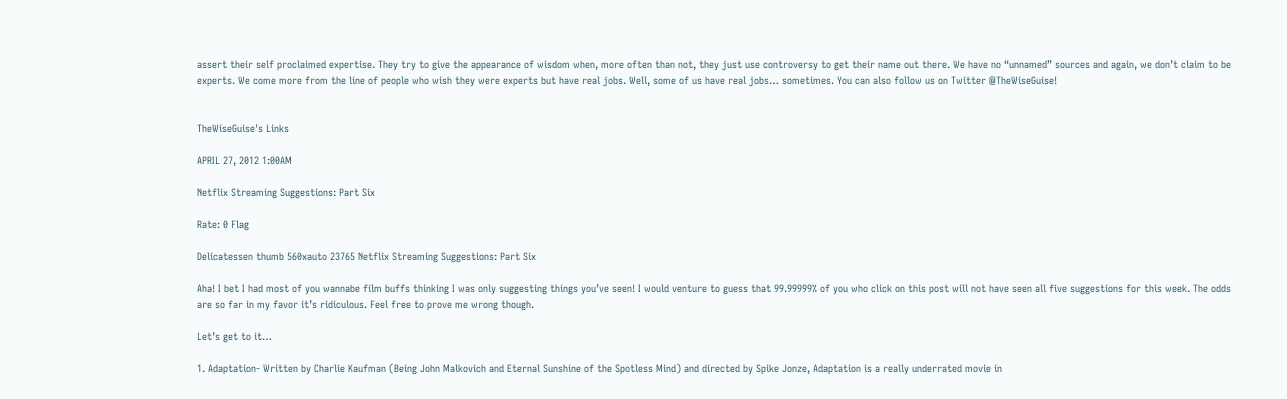assert their self proclaimed expertise. They try to give the appearance of wisdom when, more often than not, they just use controversy to get their name out there. We have no “unnamed” sources and again, we don’t claim to be experts. We come more from the line of people who wish they were experts but have real jobs. Well, some of us have real jobs… sometimes. You can also follow us on Twitter @TheWiseGuise!


TheWiseGuise's Links

APRIL 27, 2012 1:00AM

Netflix Streaming Suggestions: Part Six

Rate: 0 Flag

Delicatessen thumb 560xauto 23765 Netflix Streaming Suggestions: Part Six

Aha! I bet I had most of you wannabe film buffs thinking I was only suggesting things you’ve seen! I would venture to guess that 99.99999% of you who click on this post will not have seen all five suggestions for this week. The odds are so far in my favor it’s ridiculous. Feel free to prove me wrong though.

Let’s get to it…

1. Adaptation- Written by Charlie Kaufman (Being John Malkovich and Eternal Sunshine of the Spotless Mind) and directed by Spike Jonze, Adaptation is a really underrated movie in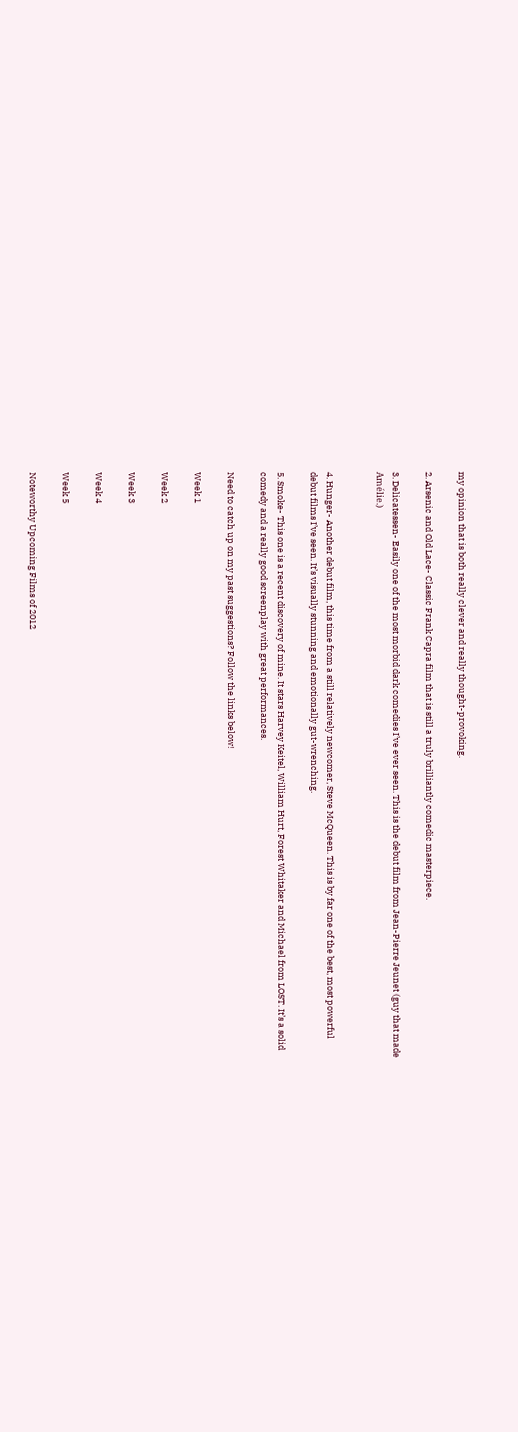my opinion that is both really clever and really thought-provoking.

2. Arsenic and Old Lace- Classic Frank Capra film that is still a truly brilliantly comedic masterpiece.

3. Delicatessen- Easily one of the most morbid dark comedies I’ve ever seen. This is the debut film from Jean-Pierre Jeunet (guy that made Amélie.)


4. Hunger- Another debut film, this time from a still relatively newcomer, Steve McQueen. This is by far one of the best, most powerful debut films I’ve seen. It’s visually stunning and emotionally gut-wrenching.

5. Smoke- This one is a recent discovery of mine. It stars Harvey Keitel, William Hurt, Forest Whitaker and Michael from LOST. It’s a solid comedy and a really good screenplay with great performances.

Need to catch up on my past suggestions? Follow the links below!

Week 1

Week 2

Week 3

Week 4

Week 5

Noteworthy Upcoming Films of 2012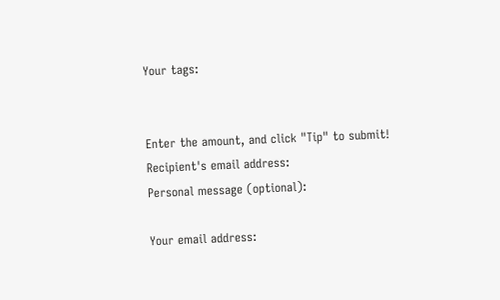Your tags:


Enter the amount, and click "Tip" to submit!
Recipient's email address:
Personal message (optional):

Your email address: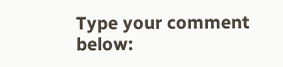Type your comment below: